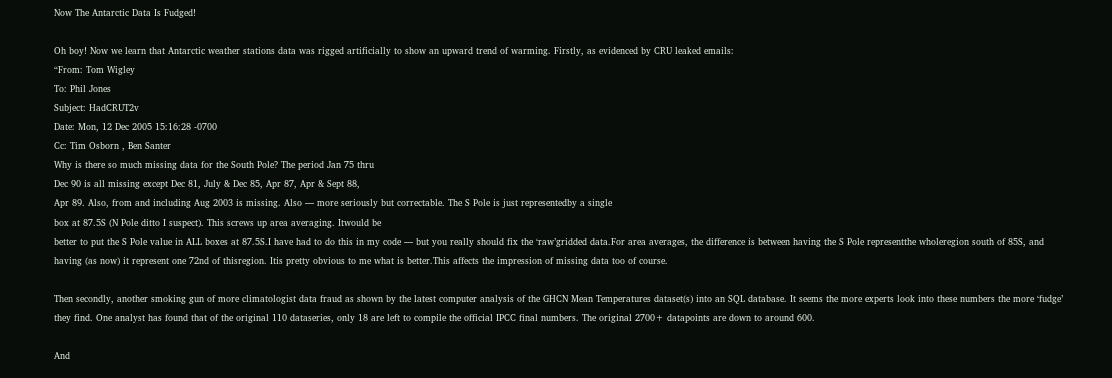Now The Antarctic Data Is Fudged!

Oh boy! Now we learn that Antarctic weather stations data was rigged artificially to show an upward trend of warming. Firstly, as evidenced by CRU leaked emails:
“From: Tom Wigley
To: Phil Jones
Subject: HadCRUT2v
Date: Mon, 12 Dec 2005 15:16:28 -0700
Cc: Tim Osborn , Ben Santer
Why is there so much missing data for the South Pole? The period Jan 75 thru
Dec 90 is all missing except Dec 81, July & Dec 85, Apr 87, Apr & Sept 88,
Apr 89. Also, from and including Aug 2003 is missing. Also — more seriously but correctable. The S Pole is just representedby a single
box at 87.5S (N Pole ditto I suspect). This screws up area averaging. Itwould be
better to put the S Pole value in ALL boxes at 87.5S.I have had to do this in my code — but you really should fix the ‘raw’gridded data.For area averages, the difference is between having the S Pole representthe wholeregion south of 85S, and having (as now) it represent one 72nd of thisregion. Itis pretty obvious to me what is better.This affects the impression of missing data too of course.

Then secondly, another smoking gun of more climatologist data fraud as shown by the latest computer analysis of the GHCN Mean Temperatures dataset(s) into an SQL database. It seems the more experts look into these numbers the more ‘fudge’ they find. One analyst has found that of the original 110 dataseries, only 18 are left to compile the official IPCC final numbers. The original 2700+ datapoints are down to around 600.

And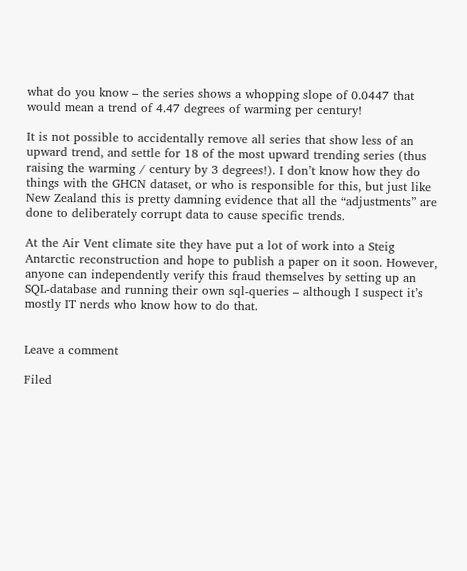what do you know – the series shows a whopping slope of 0.0447 that would mean a trend of 4.47 degrees of warming per century!

It is not possible to accidentally remove all series that show less of an upward trend, and settle for 18 of the most upward trending series (thus raising the warming / century by 3 degrees!). I don’t know how they do things with the GHCN dataset, or who is responsible for this, but just like New Zealand this is pretty damning evidence that all the “adjustments” are done to deliberately corrupt data to cause specific trends.

At the Air Vent climate site they have put a lot of work into a Steig Antarctic reconstruction and hope to publish a paper on it soon. However, anyone can independently verify this fraud themselves by setting up an SQL-database and running their own sql-queries – although I suspect it’s mostly IT nerds who know how to do that.


Leave a comment

Filed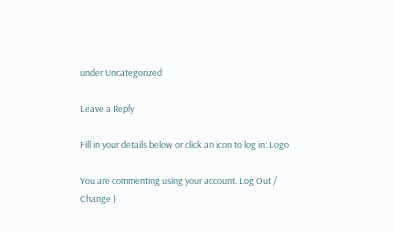under Uncategorized

Leave a Reply

Fill in your details below or click an icon to log in: Logo

You are commenting using your account. Log Out /  Change )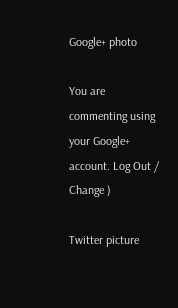Google+ photo

You are commenting using your Google+ account. Log Out /  Change )

Twitter picture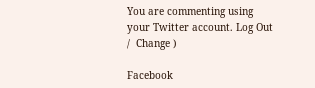You are commenting using your Twitter account. Log Out /  Change )

Facebook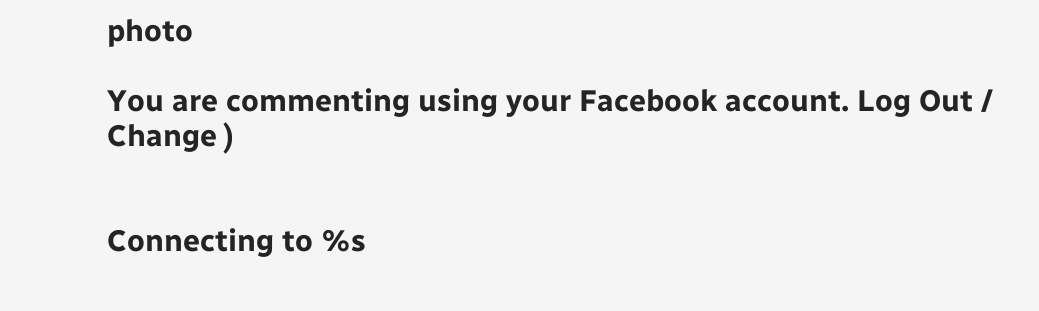photo

You are commenting using your Facebook account. Log Out /  Change )


Connecting to %s